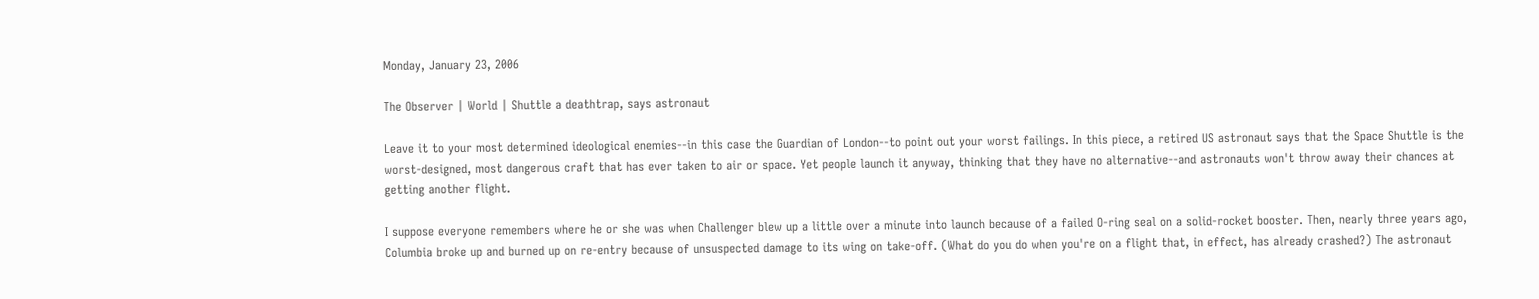Monday, January 23, 2006

The Observer | World | Shuttle a deathtrap, says astronaut

Leave it to your most determined ideological enemies--in this case the Guardian of London--to point out your worst failings. In this piece, a retired US astronaut says that the Space Shuttle is the worst-designed, most dangerous craft that has ever taken to air or space. Yet people launch it anyway, thinking that they have no alternative--and astronauts won't throw away their chances at getting another flight.

I suppose everyone remembers where he or she was when Challenger blew up a little over a minute into launch because of a failed O-ring seal on a solid-rocket booster. Then, nearly three years ago, Columbia broke up and burned up on re-entry because of unsuspected damage to its wing on take-off. (What do you do when you're on a flight that, in effect, has already crashed?) The astronaut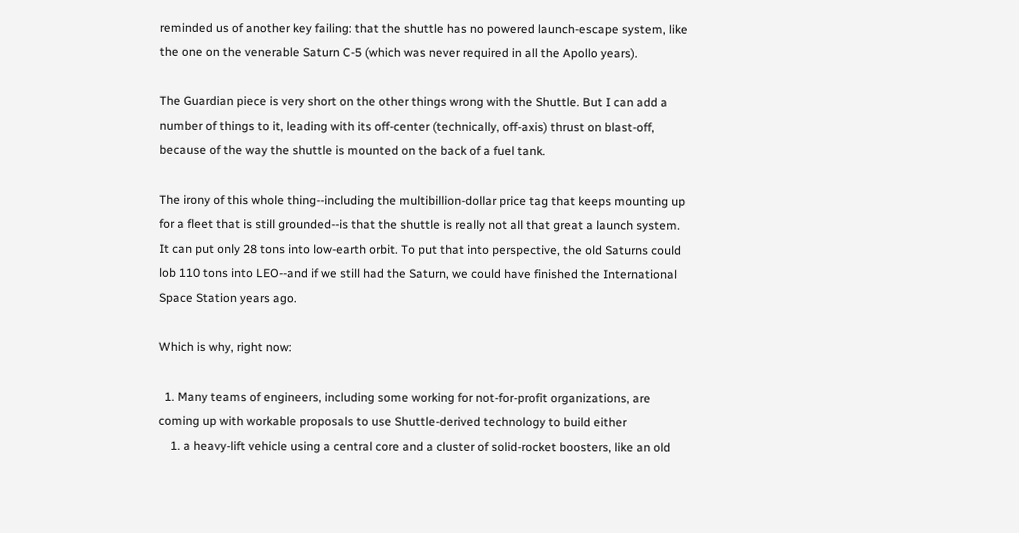reminded us of another key failing: that the shuttle has no powered launch-escape system, like the one on the venerable Saturn C-5 (which was never required in all the Apollo years).

The Guardian piece is very short on the other things wrong with the Shuttle. But I can add a number of things to it, leading with its off-center (technically, off-axis) thrust on blast-off, because of the way the shuttle is mounted on the back of a fuel tank.

The irony of this whole thing--including the multibillion-dollar price tag that keeps mounting up for a fleet that is still grounded--is that the shuttle is really not all that great a launch system. It can put only 28 tons into low-earth orbit. To put that into perspective, the old Saturns could lob 110 tons into LEO--and if we still had the Saturn, we could have finished the International Space Station years ago.

Which is why, right now:

  1. Many teams of engineers, including some working for not-for-profit organizations, are coming up with workable proposals to use Shuttle-derived technology to build either
    1. a heavy-lift vehicle using a central core and a cluster of solid-rocket boosters, like an old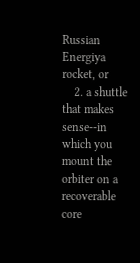Russian Energiya rocket, or
    2. a shuttle that makes sense--in which you mount the orbiter on a recoverable core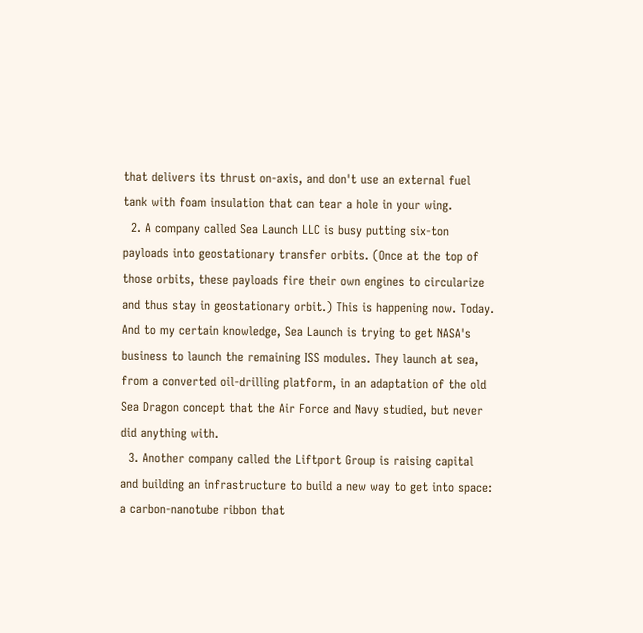that delivers its thrust on-axis, and don't use an external fuel tank with foam insulation that can tear a hole in your wing.
  2. A company called Sea Launch LLC is busy putting six-ton payloads into geostationary transfer orbits. (Once at the top of those orbits, these payloads fire their own engines to circularize and thus stay in geostationary orbit.) This is happening now. Today. And to my certain knowledge, Sea Launch is trying to get NASA's business to launch the remaining ISS modules. They launch at sea, from a converted oil-drilling platform, in an adaptation of the old Sea Dragon concept that the Air Force and Navy studied, but never did anything with.
  3. Another company called the Liftport Group is raising capital and building an infrastructure to build a new way to get into space: a carbon-nanotube ribbon that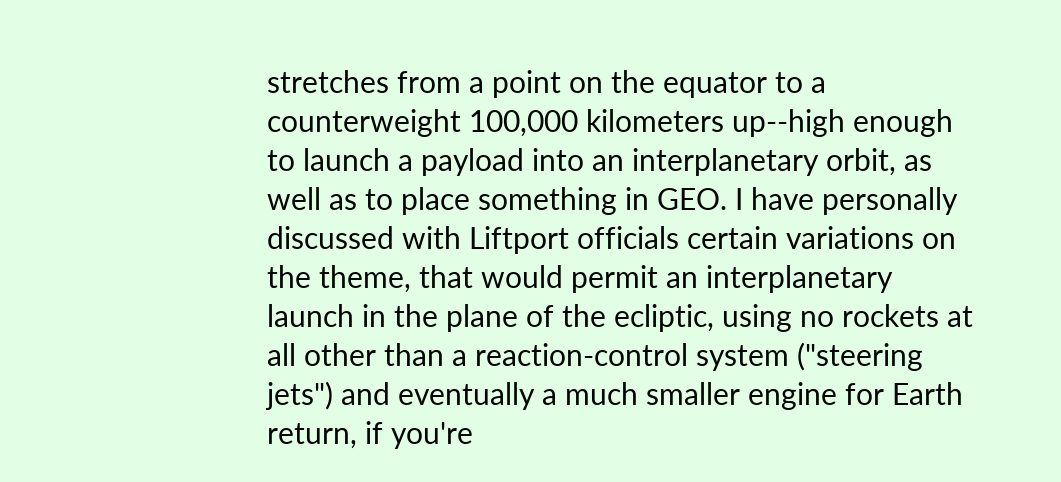stretches from a point on the equator to a counterweight 100,000 kilometers up--high enough to launch a payload into an interplanetary orbit, as well as to place something in GEO. I have personally discussed with Liftport officials certain variations on the theme, that would permit an interplanetary launch in the plane of the ecliptic, using no rockets at all other than a reaction-control system ("steering jets") and eventually a much smaller engine for Earth return, if you're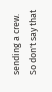sending a crew.
So don't say that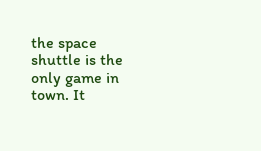the space shuttle is the only game in town. It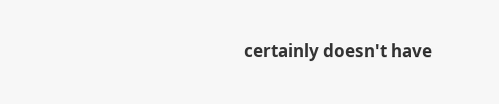certainly doesn't have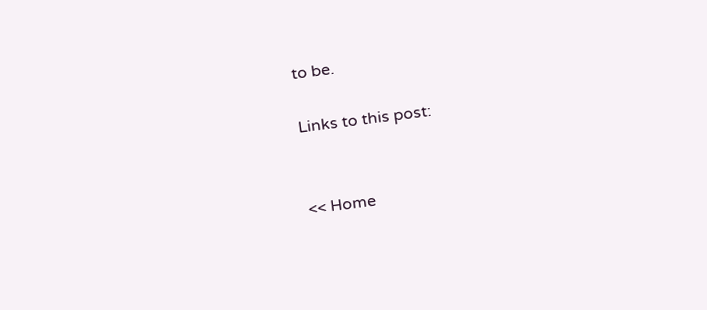to be.

Links to this post:


<< Home